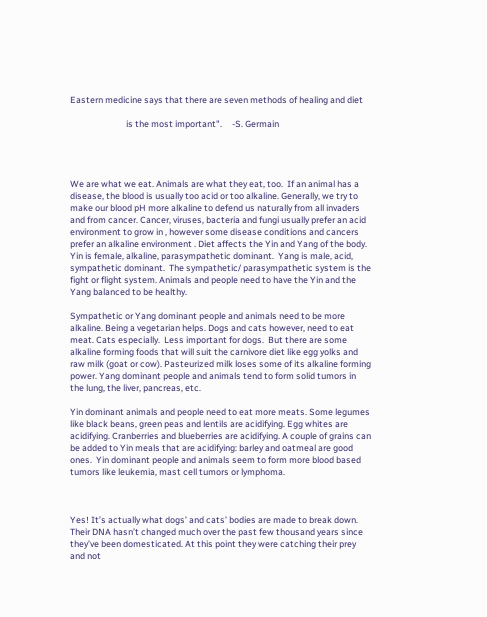Eastern medicine says that there are seven methods of healing and diet

                            is the most important".     -S. Germain




We are what we eat. Animals are what they eat, too.  If an animal has a disease, the blood is usually too acid or too alkaline. Generally, we try to make our blood pH more alkaline to defend us naturally from all invaders  and from cancer. Cancer, viruses, bacteria and fungi usually prefer an acid environment to grow in , however some disease conditions and cancers prefer an alkaline environment . Diet affects the Yin and Yang of the body. Yin is female, alkaline, parasympathetic dominant.  Yang is male, acid, sympathetic dominant.  The sympathetic/ parasympathetic system is the fight or flight system. Animals and people need to have the Yin and the Yang balanced to be healthy.

Sympathetic or Yang dominant people and animals need to be more alkaline. Being a vegetarian helps. Dogs and cats however, need to eat meat. Cats especially.  Less important for dogs.  But there are some alkaline forming foods that will suit the carnivore diet like egg yolks and raw milk (goat or cow). Pasteurized milk loses some of its alkaline forming power. Yang dominant people and animals tend to form solid tumors in the lung, the liver, pancreas, etc.

Yin dominant animals and people need to eat more meats. Some legumes like black beans, green peas and lentils are acidifying. Egg whites are acidifying. Cranberries and blueberries are acidifying. A couple of grains can be added to Yin meals that are acidifying: barley and oatmeal are good ones.  Yin dominant people and animals seem to form more blood based tumors like leukemia, mast cell tumors or lymphoma.



Yes! It’s actually what dogs’ and cats’ bodies are made to break down. Their DNA hasn’t changed much over the past few thousand years since they’ve been domesticated. At this point they were catching their prey and not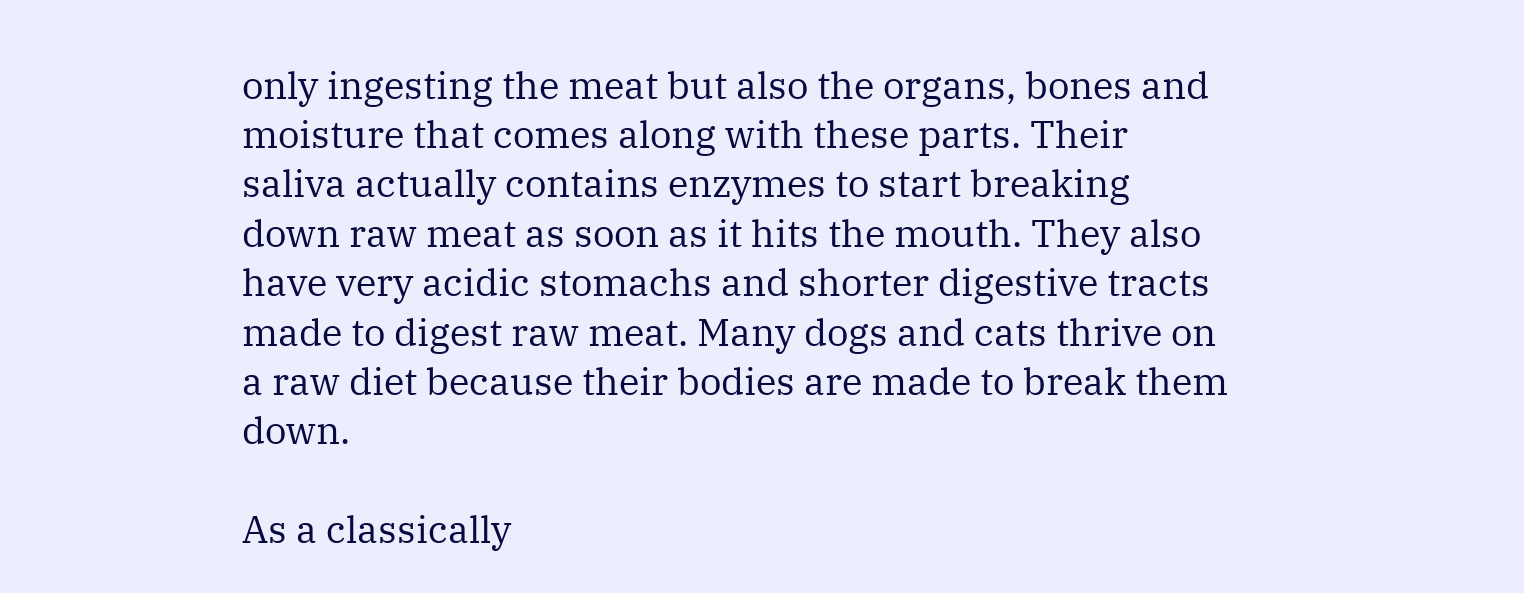only ingesting the meat but also the organs, bones and moisture that comes along with these parts. Their saliva actually contains enzymes to start breaking down raw meat as soon as it hits the mouth. They also have very acidic stomachs and shorter digestive tracts made to digest raw meat. Many dogs and cats thrive on a raw diet because their bodies are made to break them down.

As a classically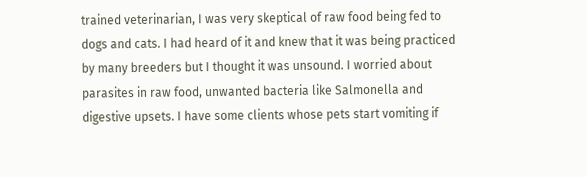trained veterinarian, I was very skeptical of raw food being fed to dogs and cats. I had heard of it and knew that it was being practiced by many breeders but I thought it was unsound. I worried about parasites in raw food, unwanted bacteria like Salmonella and digestive upsets. I have some clients whose pets start vomiting if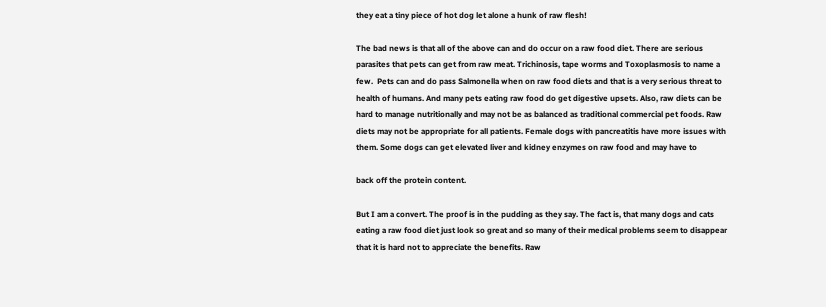they eat a tiny piece of hot dog let alone a hunk of raw flesh!

The bad news is that all of the above can and do occur on a raw food diet. There are serious parasites that pets can get from raw meat. Trichinosis, tape worms and Toxoplasmosis to name a few.  Pets can and do pass Salmonella when on raw food diets and that is a very serious threat to health of humans. And many pets eating raw food do get digestive upsets. Also, raw diets can be hard to manage nutritionally and may not be as balanced as traditional commercial pet foods. Raw diets may not be appropriate for all patients. Female dogs with pancreatitis have more issues with them. Some dogs can get elevated liver and kidney enzymes on raw food and may have to

back off the protein content.

But I am a convert. The proof is in the pudding as they say. The fact is, that many dogs and cats eating a raw food diet just look so great and so many of their medical problems seem to disappear that it is hard not to appreciate the benefits. Raw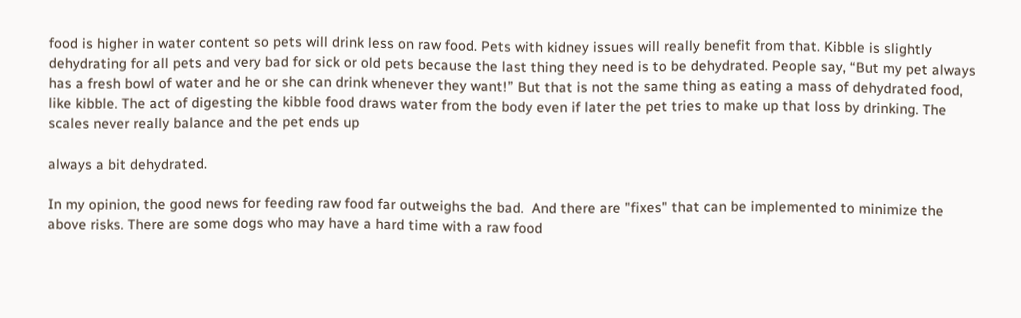food is higher in water content so pets will drink less on raw food. Pets with kidney issues will really benefit from that. Kibble is slightly dehydrating for all pets and very bad for sick or old pets because the last thing they need is to be dehydrated. People say, “But my pet always has a fresh bowl of water and he or she can drink whenever they want!” But that is not the same thing as eating a mass of dehydrated food, like kibble. The act of digesting the kibble food draws water from the body even if later the pet tries to make up that loss by drinking. The scales never really balance and the pet ends up

always a bit dehydrated.

In my opinion, the good news for feeding raw food far outweighs the bad.  And there are "fixes" that can be implemented to minimize the above risks. There are some dogs who may have a hard time with a raw food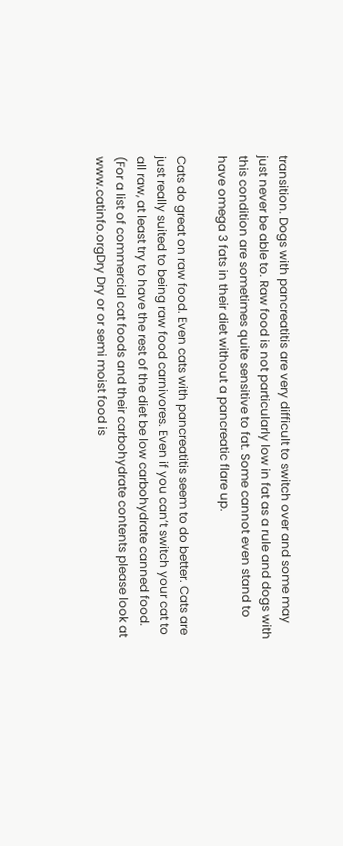transition. Dogs with pancreatitis are very difficult to switch over and some may just never be able to. Raw food is not particularly low in fat as a rule and dogs with this condition are sometimes quite sensitive to fat. Some cannot even stand to have omega 3 fats in their diet without a pancreatic flare up.

Cats do great on raw food. Even cats with pancreatitis seem to do better. Cats are just really suited to being raw food carnivores. Even if you can’t switch your cat to all raw, at least try to have the rest of the diet be low carbohydrate canned food. (For a list of commercial cat foods and their carbohydrate contents please look at www.catinfo.orgDry Dry or or semi moist food is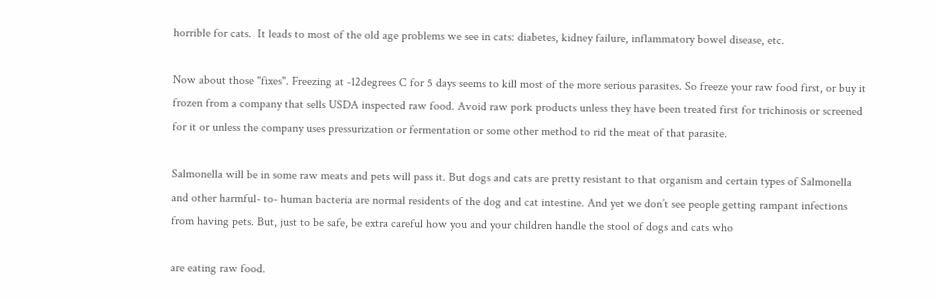horrible for cats.  It leads to most of the old age problems we see in cats: diabetes, kidney failure, inflammatory bowel disease, etc.

Now about those "fixes". Freezing at -12degrees C for 5 days seems to kill most of the more serious parasites. So freeze your raw food first, or buy it frozen from a company that sells USDA inspected raw food. Avoid raw pork products unless they have been treated first for trichinosis or screened for it or unless the company uses pressurization or fermentation or some other method to rid the meat of that parasite.

Salmonella will be in some raw meats and pets will pass it. But dogs and cats are pretty resistant to that organism and certain types of Salmonella and other harmful- to- human bacteria are normal residents of the dog and cat intestine. And yet we don’t see people getting rampant infections from having pets. But, just to be safe, be extra careful how you and your children handle the stool of dogs and cats who

are eating raw food.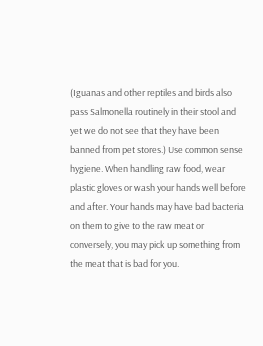(Iguanas and other reptiles and birds also pass Salmonella routinely in their stool and yet we do not see that they have been banned from pet stores.) Use common sense hygiene. When handling raw food, wear plastic gloves or wash your hands well before and after. Your hands may have bad bacteria on them to give to the raw meat or conversely, you may pick up something from the meat that is bad for you.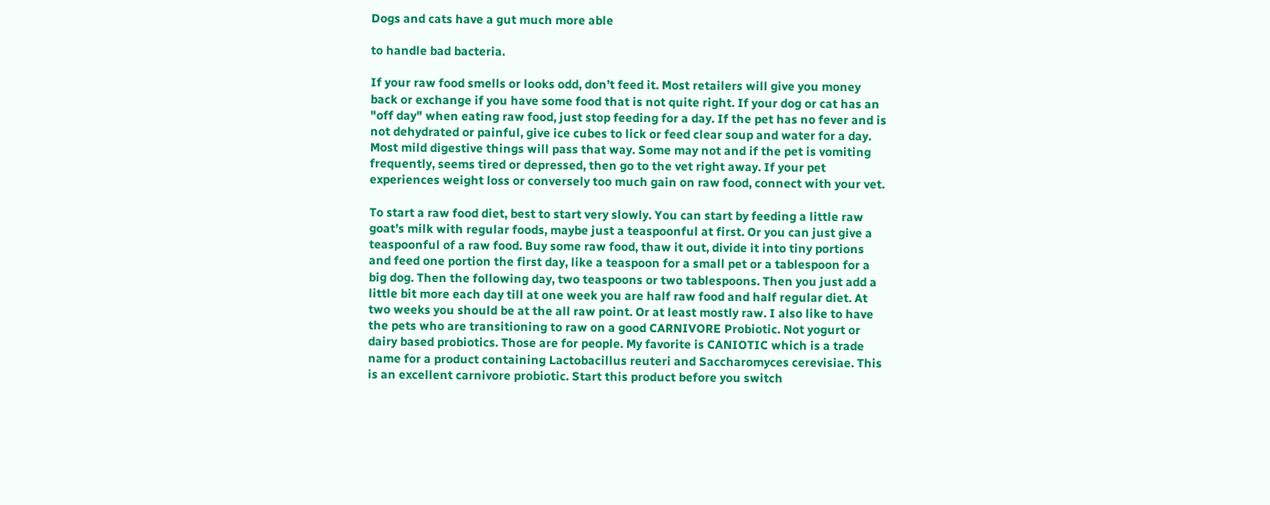Dogs and cats have a gut much more able

to handle bad bacteria.

If your raw food smells or looks odd, don’t feed it. Most retailers will give you money back or exchange if you have some food that is not quite right. If your dog or cat has an "off day" when eating raw food, just stop feeding for a day. If the pet has no fever and is not dehydrated or painful, give ice cubes to lick or feed clear soup and water for a day. Most mild digestive things will pass that way. Some may not and if the pet is vomiting frequently, seems tired or depressed, then go to the vet right away. If your pet experiences weight loss or conversely too much gain on raw food, connect with your vet.

To start a raw food diet, best to start very slowly. You can start by feeding a little raw goat’s milk with regular foods, maybe just a teaspoonful at first. Or you can just give a teaspoonful of a raw food. Buy some raw food, thaw it out, divide it into tiny portions and feed one portion the first day, like a teaspoon for a small pet or a tablespoon for a big dog. Then the following day, two teaspoons or two tablespoons. Then you just add a little bit more each day till at one week you are half raw food and half regular diet. At two weeks you should be at the all raw point. Or at least mostly raw. I also like to have the pets who are transitioning to raw on a good CARNIVORE Probiotic. Not yogurt or dairy based probiotics. Those are for people. My favorite is CANIOTIC which is a trade name for a product containing Lactobacillus reuteri and Saccharomyces cerevisiae. This is an excellent carnivore probiotic. Start this product before you switch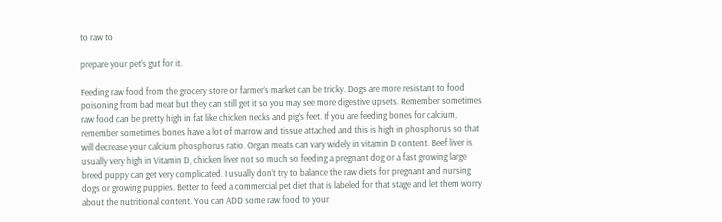to raw to

prepare your pet’s gut for it.

Feeding raw food from the grocery store or farmer’s market can be tricky. Dogs are more resistant to food poisoning from bad meat but they can still get it so you may see more digestive upsets. Remember sometimes raw food can be pretty high in fat like chicken necks and pig’s feet. If you are feeding bones for calcium, remember sometimes bones have a lot of marrow and tissue attached and this is high in phosphorus so that will decrease your calcium phosphorus ratio. Organ meats can vary widely in vitamin D content. Beef liver is usually very high in Vitamin D, chicken liver not so much so feeding a pregnant dog or a fast growing large breed puppy can get very complicated. I usually don’t try to balance the raw diets for pregnant and nursing dogs or growing puppies. Better to feed a commercial pet diet that is labeled for that stage and let them worry about the nutritional content. You can ADD some raw food to your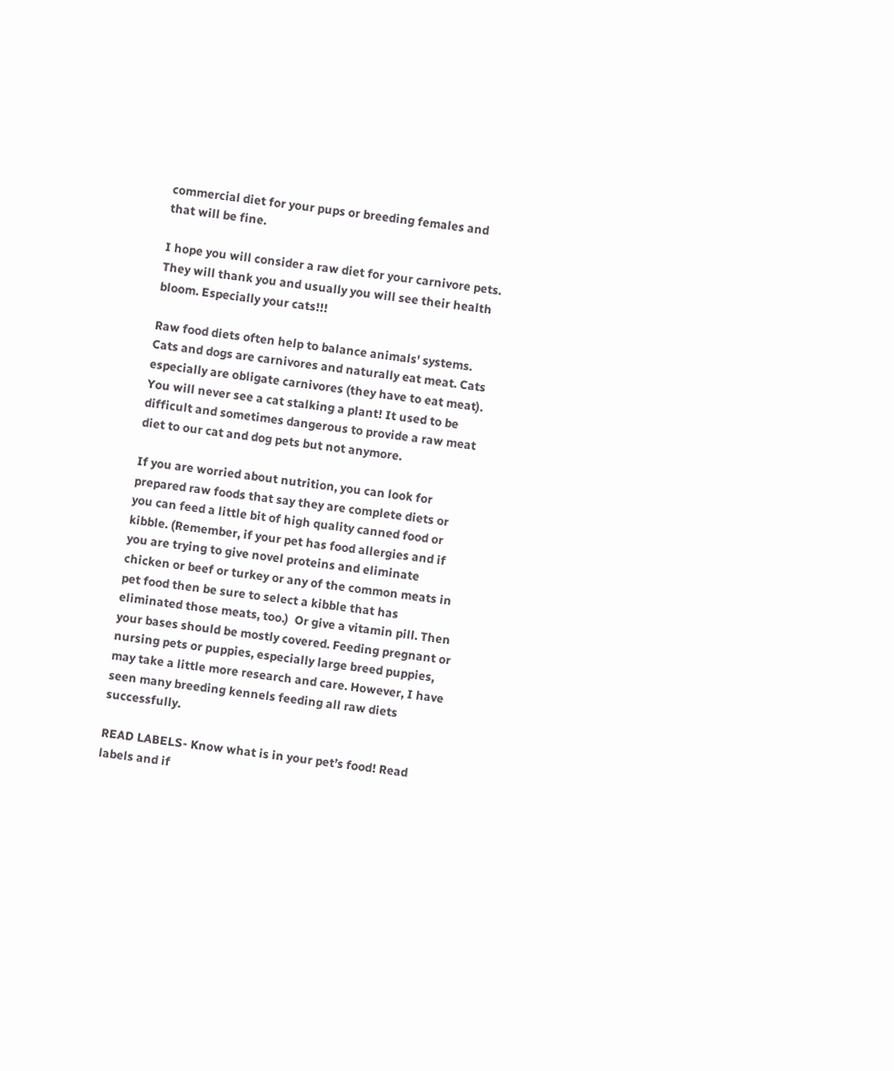commercial diet for your pups or breeding females and that will be fine.

I hope you will consider a raw diet for your carnivore pets. They will thank you and usually you will see their health bloom. Especially your cats!!!

Raw food diets often help to balance animals' systems. Cats and dogs are carnivores and naturally eat meat. Cats especially are obligate carnivores (they have to eat meat). You will never see a cat stalking a plant! It used to be difficult and sometimes dangerous to provide a raw meat diet to our cat and dog pets but not anymore.

If you are worried about nutrition, you can look for prepared raw foods that say they are complete diets or you can feed a little bit of high quality canned food or kibble. (Remember, if your pet has food allergies and if you are trying to give novel proteins and eliminate chicken or beef or turkey or any of the common meats in pet food then be sure to select a kibble that has eliminated those meats, too.)  Or give a vitamin pill. Then your bases should be mostly covered. Feeding pregnant or nursing pets or puppies, especially large breed puppies, may take a little more research and care. However, I have seen many breeding kennels feeding all raw diets successfully.

READ LABELS- Know what is in your pet’s food! Read labels and if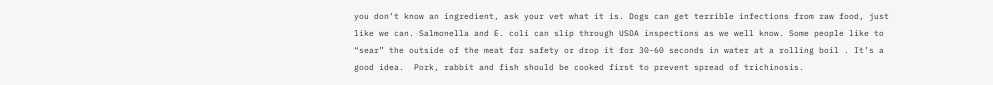you don’t know an ingredient, ask your vet what it is. Dogs can get terrible infections from raw food, just like we can. Salmonella and E. coli can slip through USDA inspections as we well know. Some people like to “sear” the outside of the meat for safety or drop it for 30-60 seconds in water at a rolling boil . It’s a good idea.  Pork, rabbit and fish should be cooked first to prevent spread of trichinosis.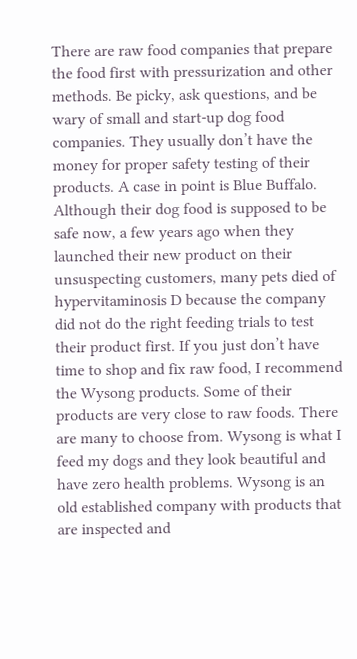There are raw food companies that prepare the food first with pressurization and other methods. Be picky, ask questions, and be wary of small and start-up dog food companies. They usually don’t have the money for proper safety testing of their products. A case in point is Blue Buffalo. Although their dog food is supposed to be safe now, a few years ago when they launched their new product on their unsuspecting customers, many pets died of hypervitaminosis D because the company did not do the right feeding trials to test their product first. If you just don’t have time to shop and fix raw food, I recommend the Wysong products. Some of their products are very close to raw foods. There are many to choose from. Wysong is what I feed my dogs and they look beautiful and have zero health problems. Wysong is an old established company with products that are inspected and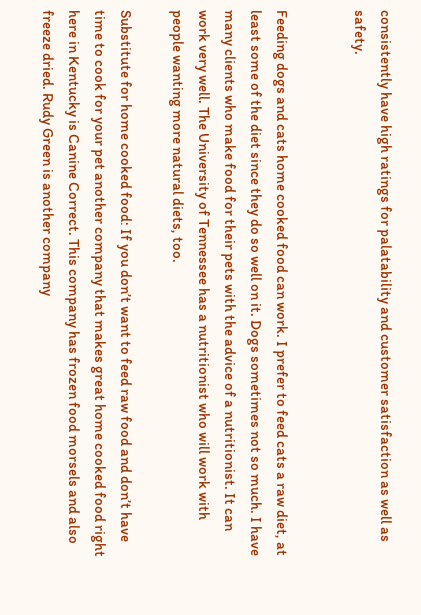consistently have high ratings for palatability and customer satisfaction as well as safety.


Feeding dogs and cats home cooked food can work. I prefer to feed cats a raw diet, at least some of the diet since they do so well on it. Dogs sometimes not so much. I have many clients who make food for their pets with the advice of a nutritionist. It can work very well. The University of Tennessee has a nutritionist who will work with people wanting more natural diets, too.

Substitute for home cooked food: If you don’t want to feed raw food and don’t have time to cook for your pet another company that makes great home cooked food right here in Kentucky is Canine Correct. This company has frozen food morsels and also freeze dried. Rudy Green is another company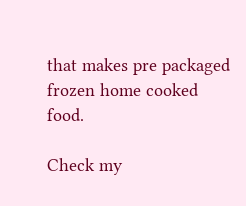that makes pre packaged frozen home cooked food.

Check my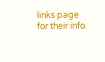links page for their info.